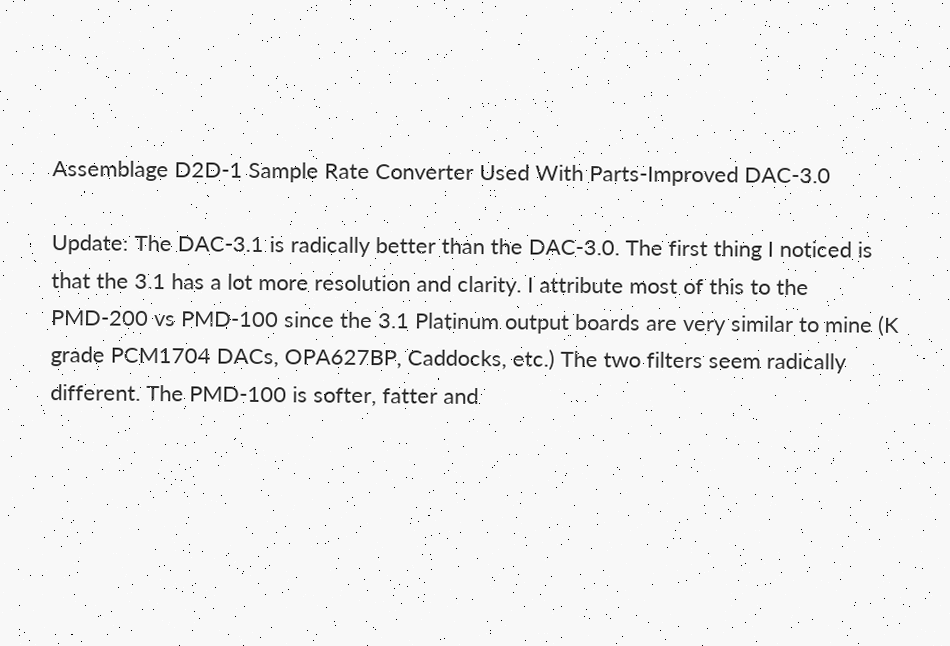Assemblage D2D-1 Sample Rate Converter Used With Parts-Improved DAC-3.0

Update: The DAC-3.1 is radically better than the DAC-3.0. The first thing I noticed is that the 3.1 has a lot more resolution and clarity. I attribute most of this to the PMD-200 vs PMD-100 since the 3.1 Platinum output boards are very similar to mine (K grade PCM1704 DACs, OPA627BP, Caddocks, etc.) The two filters seem radically different. The PMD-100 is softer, fatter and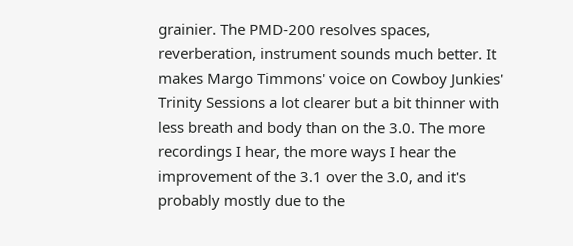grainier. The PMD-200 resolves spaces, reverberation, instrument sounds much better. It makes Margo Timmons' voice on Cowboy Junkies' Trinity Sessions a lot clearer but a bit thinner with less breath and body than on the 3.0. The more recordings I hear, the more ways I hear the improvement of the 3.1 over the 3.0, and it's probably mostly due to the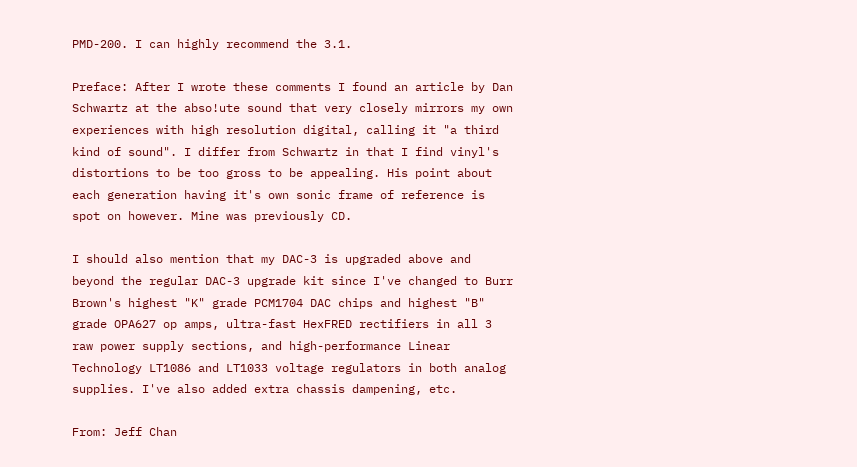PMD-200. I can highly recommend the 3.1.

Preface: After I wrote these comments I found an article by Dan Schwartz at the abso!ute sound that very closely mirrors my own experiences with high resolution digital, calling it "a third kind of sound". I differ from Schwartz in that I find vinyl's distortions to be too gross to be appealing. His point about each generation having it's own sonic frame of reference is spot on however. Mine was previously CD.

I should also mention that my DAC-3 is upgraded above and beyond the regular DAC-3 upgrade kit since I've changed to Burr Brown's highest "K" grade PCM1704 DAC chips and highest "B" grade OPA627 op amps, ultra-fast HexFRED rectifiers in all 3 raw power supply sections, and high-performance Linear Technology LT1086 and LT1033 voltage regulators in both analog supplies. I've also added extra chassis dampening, etc.

From: Jeff Chan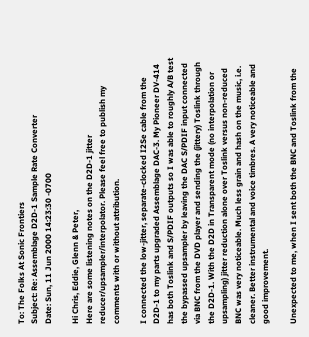To: The Folks At Sonic Frontiers
Subject: Re: Assemblage D2D-1 Sample Rate Converter
Date: Sun, 11 Jun 2000 14:23:30 -0700

Hi Chris, Eddie, Glenn & Peter,
Here are some listening notes on the D2D-1 jitter reducer/upsampler/interpolator. Please feel free to publish my comments with or without attribution.

I connected the low-jitter, separate-clocked I2Se cable from the D2D-1 to my parts upgraded Assemblage DAC-3. My Pioneer DV-414 has both Toslink and S/PDIF outputs so I was able to roughly A/B test the bypassed upsampler by leaving the DAC S/PDIF input connected via BNC from the DVD player and sending the (jittery) Toslink through the D2D-1. With the D2D in Transparent mode (no interpolation or upsampling) jitter reduction alone over Toslink versus non-reduced BNC was very noticeable. Much less grain and hash on the music, i.e. cleaner. Better instrumental and voice timbres. A very noticeable and good improvement.

Unexpected to me, when I sent both the BNC and Toslink from the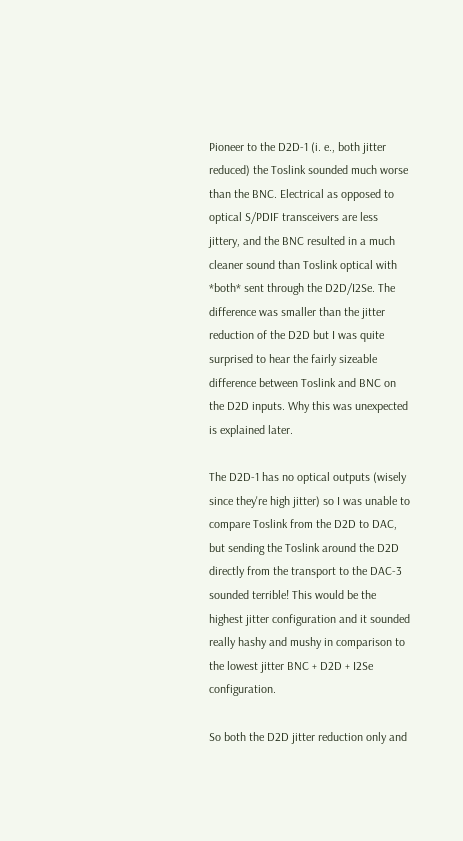Pioneer to the D2D-1 (i. e., both jitter reduced) the Toslink sounded much worse than the BNC. Electrical as opposed to optical S/PDIF transceivers are less jittery, and the BNC resulted in a much cleaner sound than Toslink optical with *both* sent through the D2D/I2Se. The difference was smaller than the jitter reduction of the D2D but I was quite surprised to hear the fairly sizeable difference between Toslink and BNC on the D2D inputs. Why this was unexpected is explained later.

The D2D-1 has no optical outputs (wisely since they're high jitter) so I was unable to compare Toslink from the D2D to DAC, but sending the Toslink around the D2D directly from the transport to the DAC-3 sounded terrible! This would be the highest jitter configuration and it sounded really hashy and mushy in comparison to the lowest jitter BNC + D2D + I2Se configuration.

So both the D2D jitter reduction only and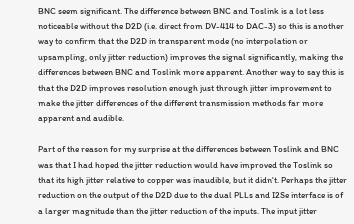BNC seem significant. The difference between BNC and Toslink is a lot less noticeable without the D2D (i.e. direct from DV-414 to DAC-3) so this is another way to confirm that the D2D in transparent mode (no interpolation or upsampling, only jitter reduction) improves the signal significantly, making the differences between BNC and Toslink more apparent. Another way to say this is that the D2D improves resolution enough just through jitter improvement to make the jitter differences of the different transmission methods far more apparent and audible.

Part of the reason for my surprise at the differences between Toslink and BNC was that I had hoped the jitter reduction would have improved the Toslink so that its high jitter relative to copper was inaudible, but it didn't. Perhaps the jitter reduction on the output of the D2D due to the dual PLLs and I2Se interface is of a larger magnitude than the jitter reduction of the inputs. The input jitter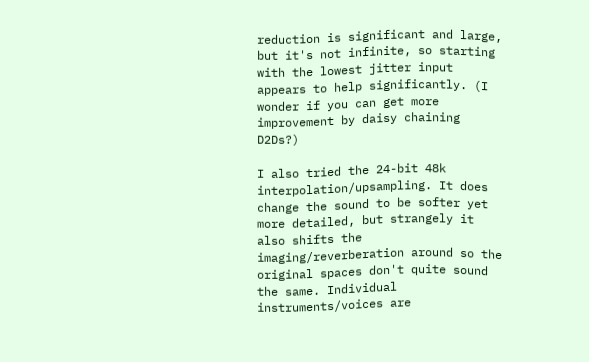reduction is significant and large, but it's not infinite, so starting with the lowest jitter input appears to help significantly. (I wonder if you can get more improvement by daisy chaining D2Ds?)

I also tried the 24-bit 48k interpolation/upsampling. It does change the sound to be softer yet more detailed, but strangely it also shifts the imaging/reverberation around so the original spaces don't quite sound the same. Individual instruments/voices are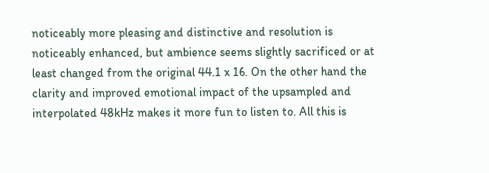noticeably more pleasing and distinctive and resolution is noticeably enhanced, but ambience seems slightly sacrificed or at least changed from the original 44.1 x 16. On the other hand the clarity and improved emotional impact of the upsampled and interpolated 48kHz makes it more fun to listen to. All this is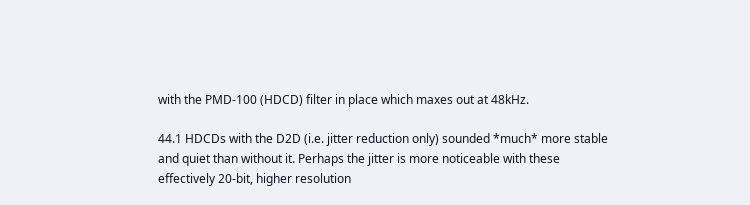with the PMD-100 (HDCD) filter in place which maxes out at 48kHz.

44.1 HDCDs with the D2D (i.e. jitter reduction only) sounded *much* more stable and quiet than without it. Perhaps the jitter is more noticeable with these effectively 20-bit, higher resolution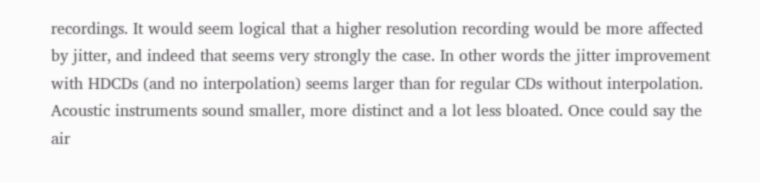recordings. It would seem logical that a higher resolution recording would be more affected by jitter, and indeed that seems very strongly the case. In other words the jitter improvement with HDCDs (and no interpolation) seems larger than for regular CDs without interpolation. Acoustic instruments sound smaller, more distinct and a lot less bloated. Once could say the air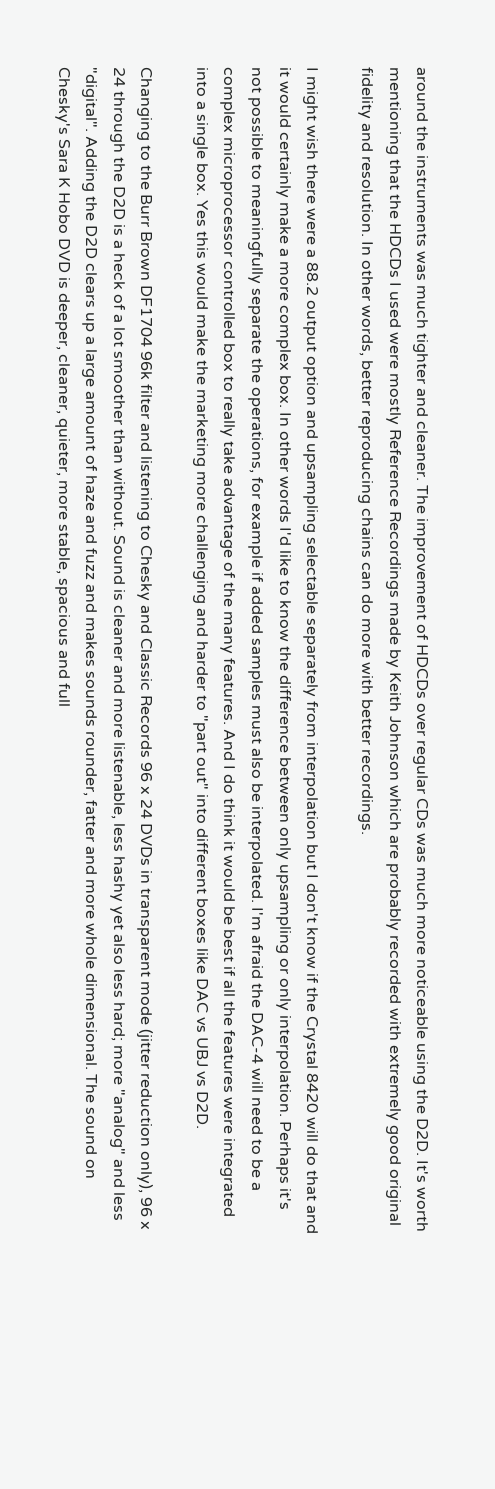around the instruments was much tighter and cleaner. The improvement of HDCDs over regular CDs was much more noticeable using the D2D. It's worth mentioning that the HDCDs I used were mostly Reference Recordings made by Keith Johnson which are probably recorded with extremely good original fidelity and resolution. In other words, better reproducing chains can do more with better recordings.

I might wish there were a 88.2 output option and upsampling selectable separately from interpolation but I don't know if the Crystal 8420 will do that and it would certainly make a more complex box. In other words I'd like to know the difference between only upsampling or only interpolation. Perhaps it's not possible to meaningfully separate the operations, for example if added samples must also be interpolated. I'm afraid the DAC-4 will need to be a complex microprocessor controlled box to really take advantage of the many features. And I do think it would be best if all the features were integrated into a single box. Yes this would make the marketing more challenging and harder to "part out" into different boxes like DAC vs UBJ vs D2D.

Changing to the Burr Brown DF1704 96k filter and listening to Chesky and Classic Records 96 x 24 DVDs in transparent mode (jitter reduction only), 96 x 24 through the D2D is a heck of a lot smoother than without. Sound is cleaner and more listenable, less hashy yet also less hard; more "analog" and less "digital". Adding the D2D clears up a large amount of haze and fuzz and makes sounds rounder, fatter and more whole dimensional. The sound on Chesky's Sara K Hobo DVD is deeper, cleaner, quieter, more stable, spacious and full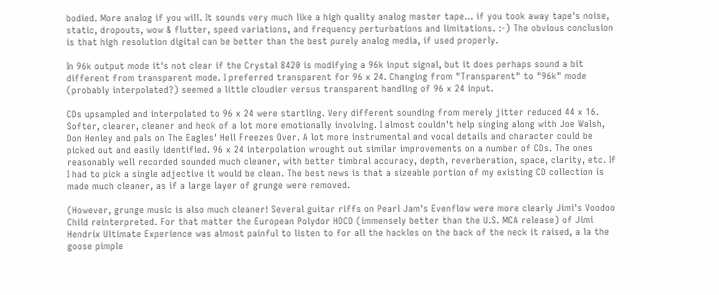bodied. More analog if you will. It sounds very much like a high quality analog master tape... if you took away tape's noise, static, dropouts, wow & flutter, speed variations, and frequency perturbations and limitations. :-) The obvious conclusion is that high resolution digital can be better than the best purely analog media, if used properly.

In 96k output mode it's not clear if the Crystal 8420 is modifying a 96k input signal, but it does perhaps sound a bit different from transparent mode. I preferred transparent for 96 x 24. Changing from "Transparent" to "96k" mode (probably interpolated?) seemed a little cloudier versus transparent handling of 96 x 24 input.

CDs upsampled and interpolated to 96 x 24 were startling. Very different sounding from merely jitter reduced 44 x 16. Softer, clearer, cleaner and heck of a lot more emotionally involving. I almost couldn't help singing along with Joe Walsh, Don Henley and pals on The Eagles' Hell Freezes Over. A lot more instrumental and vocal details and character could be picked out and easily identified. 96 x 24 interpolation wrought out similar improvements on a number of CDs. The ones reasonably well recorded sounded much cleaner, with better timbral accuracy, depth, reverberation, space, clarity, etc. If I had to pick a single adjective it would be clean. The best news is that a sizeable portion of my existing CD collection is made much cleaner, as if a large layer of grunge were removed.

(However, grunge music is also much cleaner! Several guitar riffs on Pearl Jam's Evenflow were more clearly Jimi's Voodoo Child reinterpreted. For that matter the European Polydor HDCD (immensely better than the U.S. MCA release) of Jimi Hendrix Ultimate Experience was almost painful to listen to for all the hackles on the back of the neck it raised, a la the goose pimple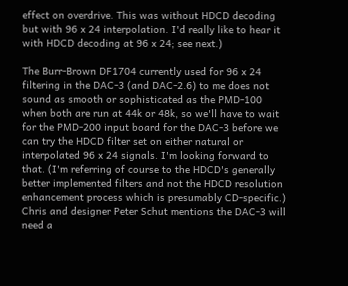effect on overdrive. This was without HDCD decoding but with 96 x 24 interpolation. I'd really like to hear it with HDCD decoding at 96 x 24; see next.)

The Burr-Brown DF1704 currently used for 96 x 24 filtering in the DAC-3 (and DAC-2.6) to me does not sound as smooth or sophisticated as the PMD-100 when both are run at 44k or 48k, so we'll have to wait for the PMD-200 input board for the DAC-3 before we can try the HDCD filter set on either natural or interpolated 96 x 24 signals. I'm looking forward to that. (I'm referring of course to the HDCD's generally better implemented filters and not the HDCD resolution enhancement process which is presumably CD-specific.) Chris and designer Peter Schut mentions the DAC-3 will need a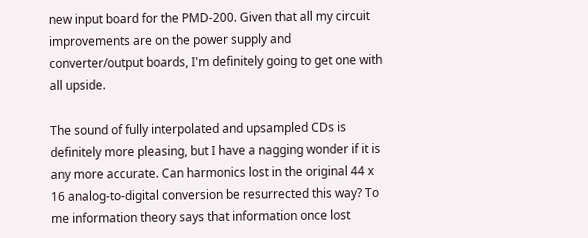new input board for the PMD-200. Given that all my circuit improvements are on the power supply and converter/output boards, I'm definitely going to get one with all upside.

The sound of fully interpolated and upsampled CDs is definitely more pleasing, but I have a nagging wonder if it is any more accurate. Can harmonics lost in the original 44 x 16 analog-to-digital conversion be resurrected this way? To me information theory says that information once lost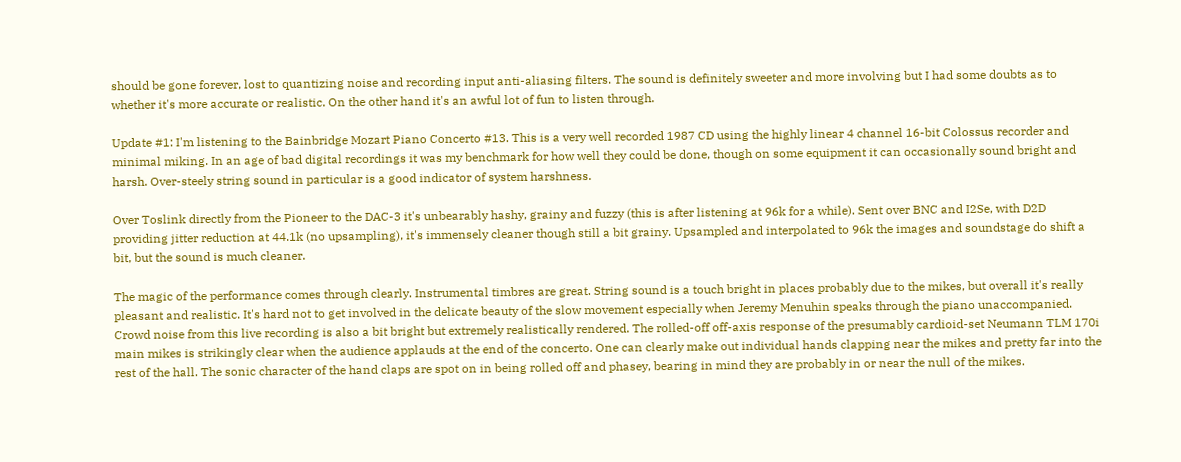should be gone forever, lost to quantizing noise and recording input anti-aliasing filters. The sound is definitely sweeter and more involving but I had some doubts as to whether it's more accurate or realistic. On the other hand it's an awful lot of fun to listen through.

Update #1: I'm listening to the Bainbridge Mozart Piano Concerto #13. This is a very well recorded 1987 CD using the highly linear 4 channel 16-bit Colossus recorder and minimal miking. In an age of bad digital recordings it was my benchmark for how well they could be done, though on some equipment it can occasionally sound bright and harsh. Over-steely string sound in particular is a good indicator of system harshness.

Over Toslink directly from the Pioneer to the DAC-3 it's unbearably hashy, grainy and fuzzy (this is after listening at 96k for a while). Sent over BNC and I2Se, with D2D providing jitter reduction at 44.1k (no upsampling), it's immensely cleaner though still a bit grainy. Upsampled and interpolated to 96k the images and soundstage do shift a bit, but the sound is much cleaner.

The magic of the performance comes through clearly. Instrumental timbres are great. String sound is a touch bright in places probably due to the mikes, but overall it's really pleasant and realistic. It's hard not to get involved in the delicate beauty of the slow movement especially when Jeremy Menuhin speaks through the piano unaccompanied. Crowd noise from this live recording is also a bit bright but extremely realistically rendered. The rolled-off off-axis response of the presumably cardioid-set Neumann TLM 170i main mikes is strikingly clear when the audience applauds at the end of the concerto. One can clearly make out individual hands clapping near the mikes and pretty far into the rest of the hall. The sonic character of the hand claps are spot on in being rolled off and phasey, bearing in mind they are probably in or near the null of the mikes.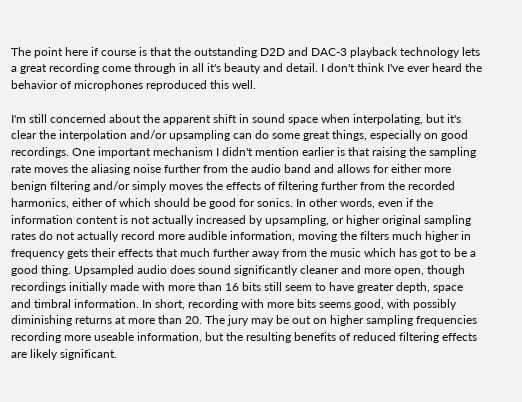The point here if course is that the outstanding D2D and DAC-3 playback technology lets a great recording come through in all it's beauty and detail. I don't think I've ever heard the behavior of microphones reproduced this well.

I'm still concerned about the apparent shift in sound space when interpolating, but it's clear the interpolation and/or upsampling can do some great things, especially on good recordings. One important mechanism I didn't mention earlier is that raising the sampling rate moves the aliasing noise further from the audio band and allows for either more benign filtering and/or simply moves the effects of filtering further from the recorded harmonics, either of which should be good for sonics. In other words, even if the information content is not actually increased by upsampling, or higher original sampling rates do not actually record more audible information, moving the filters much higher in frequency gets their effects that much further away from the music which has got to be a good thing. Upsampled audio does sound significantly cleaner and more open, though recordings initially made with more than 16 bits still seem to have greater depth, space and timbral information. In short, recording with more bits seems good, with possibly diminishing returns at more than 20. The jury may be out on higher sampling frequencies recording more useable information, but the resulting benefits of reduced filtering effects are likely significant.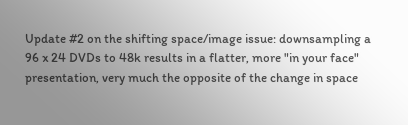Update #2 on the shifting space/image issue: downsampling a 96 x 24 DVDs to 48k results in a flatter, more "in your face" presentation, very much the opposite of the change in space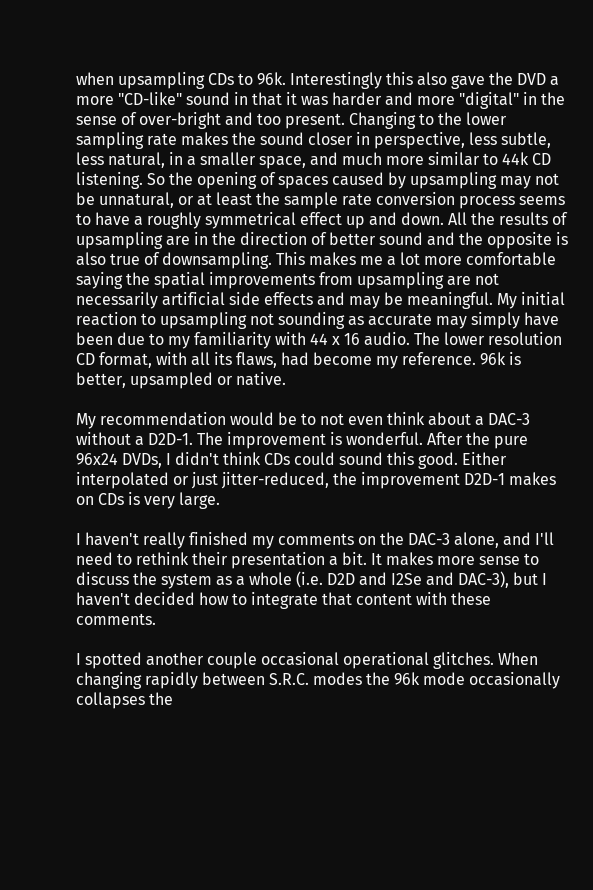when upsampling CDs to 96k. Interestingly this also gave the DVD a more "CD-like" sound in that it was harder and more "digital" in the sense of over-bright and too present. Changing to the lower sampling rate makes the sound closer in perspective, less subtle, less natural, in a smaller space, and much more similar to 44k CD listening. So the opening of spaces caused by upsampling may not be unnatural, or at least the sample rate conversion process seems to have a roughly symmetrical effect up and down. All the results of upsampling are in the direction of better sound and the opposite is also true of downsampling. This makes me a lot more comfortable saying the spatial improvements from upsampling are not necessarily artificial side effects and may be meaningful. My initial reaction to upsampling not sounding as accurate may simply have been due to my familiarity with 44 x 16 audio. The lower resolution CD format, with all its flaws, had become my reference. 96k is better, upsampled or native.

My recommendation would be to not even think about a DAC-3 without a D2D-1. The improvement is wonderful. After the pure 96x24 DVDs, I didn't think CDs could sound this good. Either interpolated or just jitter-reduced, the improvement D2D-1 makes on CDs is very large.

I haven't really finished my comments on the DAC-3 alone, and I'll need to rethink their presentation a bit. It makes more sense to discuss the system as a whole (i.e. D2D and I2Se and DAC-3), but I haven't decided how to integrate that content with these comments.

I spotted another couple occasional operational glitches. When changing rapidly between S.R.C. modes the 96k mode occasionally collapses the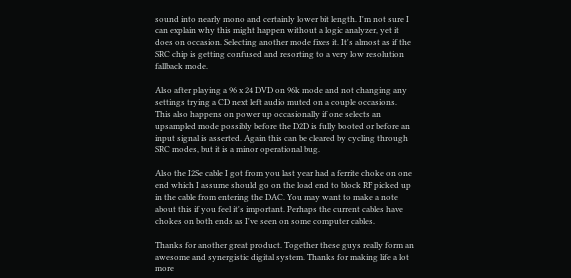sound into nearly mono and certainly lower bit length. I'm not sure I can explain why this might happen without a logic analyzer, yet it does on occasion. Selecting another mode fixes it. It's almost as if the SRC chip is getting confused and resorting to a very low resolution fallback mode.

Also after playing a 96 x 24 DVD on 96k mode and not changing any settings trying a CD next left audio muted on a couple occasions. This also happens on power up occasionally if one selects an upsampled mode possibly before the D2D is fully booted or before an input signal is asserted. Again this can be cleared by cycling through SRC modes, but it is a minor operational bug.

Also the I2Se cable I got from you last year had a ferrite choke on one end which I assume should go on the load end to block RF picked up in the cable from entering the DAC. You may want to make a note about this if you feel it's important. Perhaps the current cables have chokes on both ends as I've seen on some computer cables.

Thanks for another great product. Together these guys really form an awesome and synergistic digital system. Thanks for making life a lot more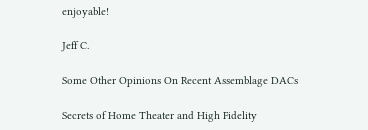enjoyable!

Jeff C.

Some Other Opinions On Recent Assemblage DACs

Secrets of Home Theater and High Fidelity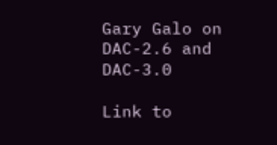Gary Galo on DAC-2.6 and DAC-3.0

Link to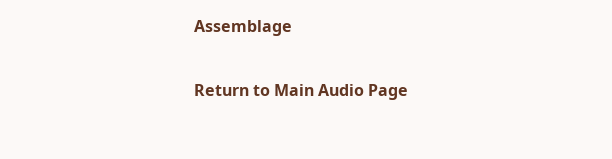Assemblage

Return to Main Audio Page